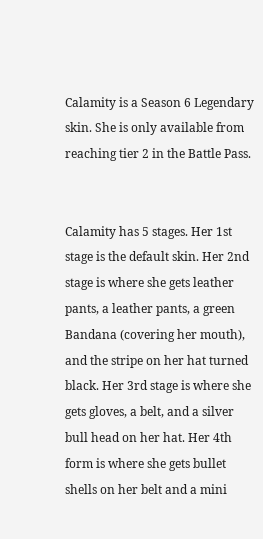Calamity is a Season 6 Legendary skin. She is only available from reaching tier 2 in the Battle Pass.


Calamity has 5 stages. Her 1st stage is the default skin. Her 2nd stage is where she gets leather pants, a leather pants, a green Bandana (covering her mouth), and the stripe on her hat turned black. Her 3rd stage is where she gets gloves, a belt, and a silver bull head on her hat. Her 4th form is where she gets bullet shells on her belt and a mini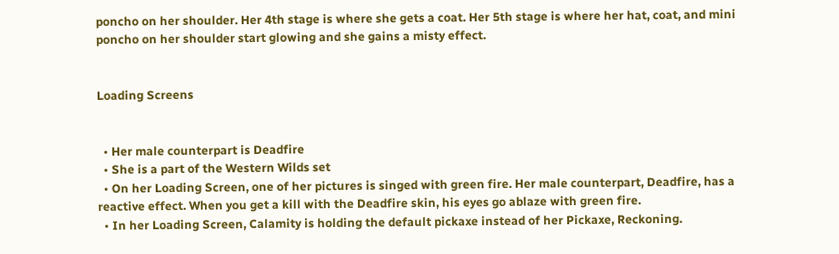poncho on her shoulder. Her 4th stage is where she gets a coat. Her 5th stage is where her hat, coat, and mini poncho on her shoulder start glowing and she gains a misty effect.


Loading Screens


  • Her male counterpart is Deadfire
  • She is a part of the Western Wilds set
  • On her Loading Screen, one of her pictures is singed with green fire. Her male counterpart, Deadfire, has a reactive effect. When you get a kill with the Deadfire skin, his eyes go ablaze with green fire.
  • In her Loading Screen, Calamity is holding the default pickaxe instead of her Pickaxe, Reckoning.